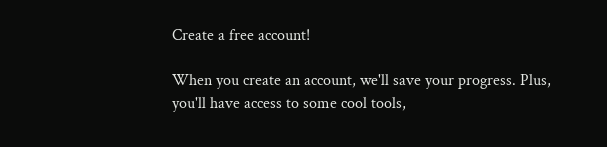Create a free account!

When you create an account, we'll save your progress. Plus, you'll have access to some cool tools,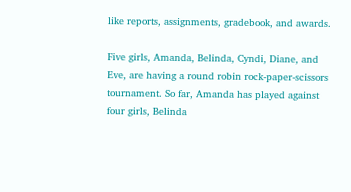like reports, assignments, gradebook, and awards.

Five girls, Amanda, Belinda, Cyndi, Diane, and Eve, are having a round robin rock-paper-scissors tournament. So far, Amanda has played against four girls, Belinda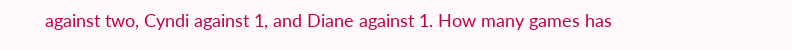against two, Cyndi against 1, and Diane against 1. How many games has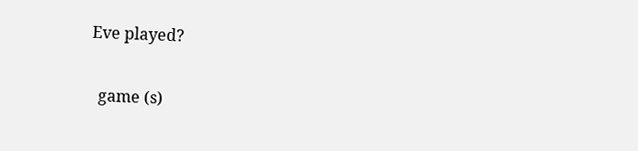Eve played?

  game (s)